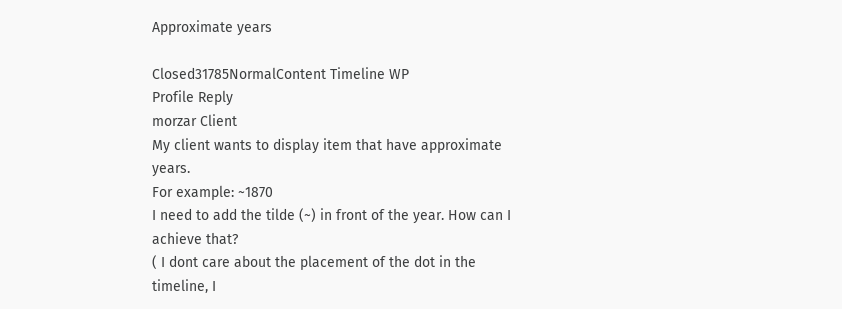Approximate years

Closed31785NormalContent Timeline WP
Profile Reply
morzar Client
My client wants to display item that have approximate years.
For example: ~1870
I need to add the tilde (~) in front of the year. How can I achieve that?
( I dont care about the placement of the dot in the timeline, I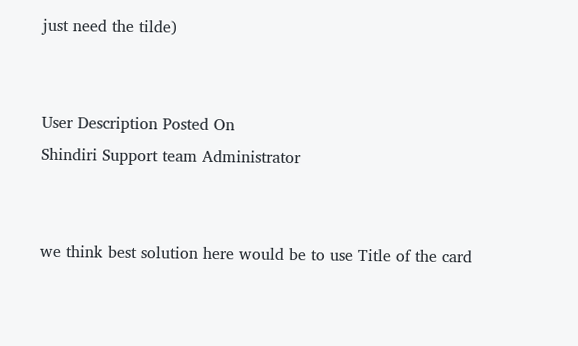just need the tilde)


User Description Posted On
Shindiri Support team Administrator


we think best solution here would be to use Title of the card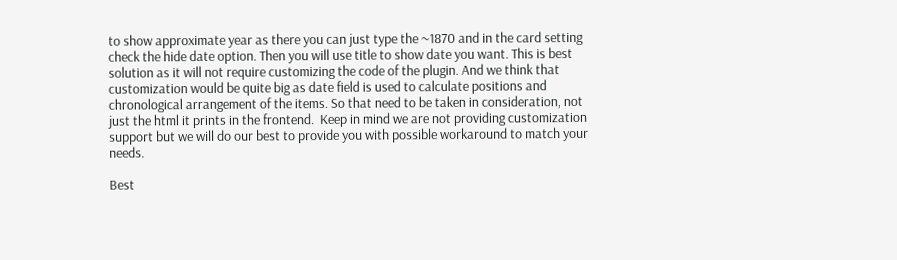to show approximate year as there you can just type the ~1870 and in the card setting check the hide date option. Then you will use title to show date you want. This is best solution as it will not require customizing the code of the plugin. And we think that customization would be quite big as date field is used to calculate positions and chronological arrangement of the items. So that need to be taken in consideration, not just the html it prints in the frontend.  Keep in mind we are not providing customization support but we will do our best to provide you with possible workaround to match your needs.

Best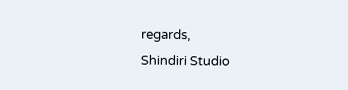regards,
Shindiri Studio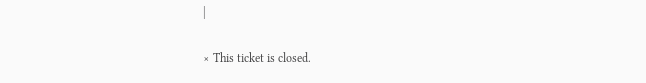|

× This ticket is closed.